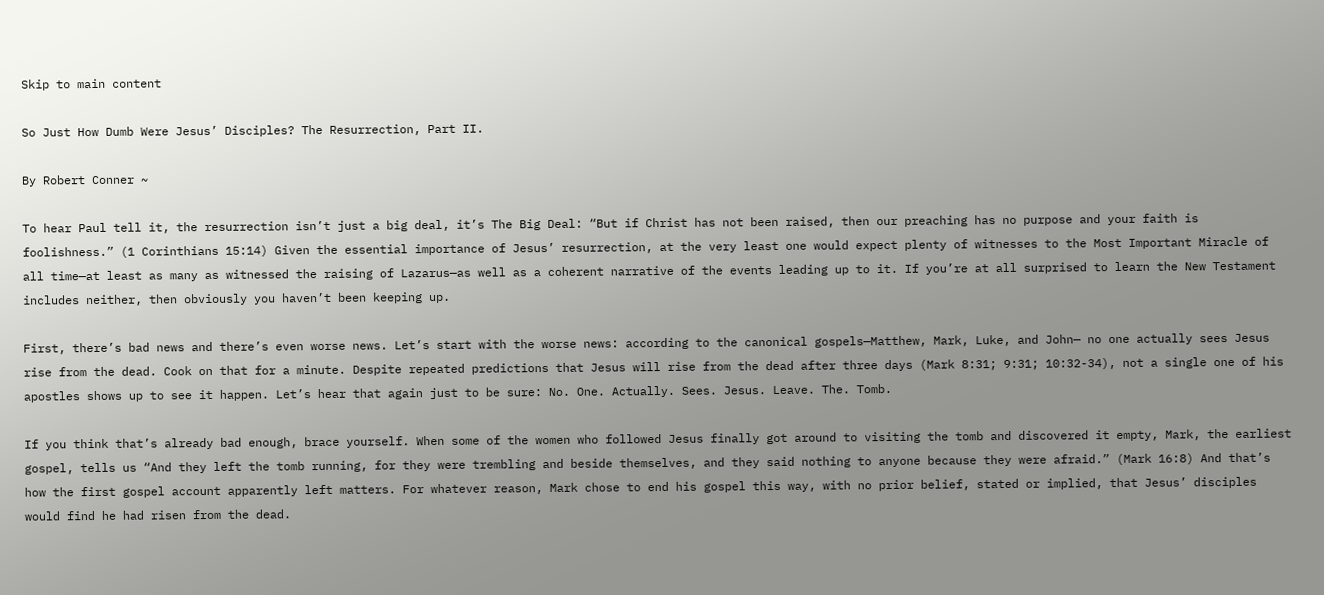Skip to main content

So Just How Dumb Were Jesus’ Disciples? The Resurrection, Part II.

By Robert Conner ~

To hear Paul tell it, the resurrection isn’t just a big deal, it’s The Big Deal: “But if Christ has not been raised, then our preaching has no purpose and your faith is foolishness.” (1 Corinthians 15:14) Given the essential importance of Jesus’ resurrection, at the very least one would expect plenty of witnesses to the Most Important Miracle of all time—at least as many as witnessed the raising of Lazarus—as well as a coherent narrative of the events leading up to it. If you’re at all surprised to learn the New Testament includes neither, then obviously you haven’t been keeping up.

First, there’s bad news and there’s even worse news. Let’s start with the worse news: according to the canonical gospels—Matthew, Mark, Luke, and John— no one actually sees Jesus rise from the dead. Cook on that for a minute. Despite repeated predictions that Jesus will rise from the dead after three days (Mark 8:31; 9:31; 10:32-34), not a single one of his apostles shows up to see it happen. Let’s hear that again just to be sure: No. One. Actually. Sees. Jesus. Leave. The. Tomb.

If you think that’s already bad enough, brace yourself. When some of the women who followed Jesus finally got around to visiting the tomb and discovered it empty, Mark, the earliest gospel, tells us “And they left the tomb running, for they were trembling and beside themselves, and they said nothing to anyone because they were afraid.” (Mark 16:8) And that’s how the first gospel account apparently left matters. For whatever reason, Mark chose to end his gospel this way, with no prior belief, stated or implied, that Jesus’ disciples would find he had risen from the dead.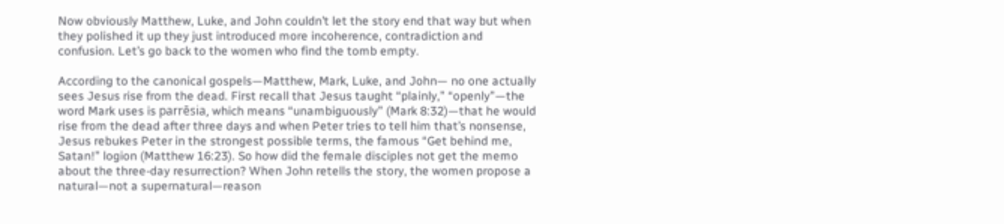Now obviously Matthew, Luke, and John couldn’t let the story end that way but when they polished it up they just introduced more incoherence, contradiction and confusion. Let’s go back to the women who find the tomb empty.

According to the canonical gospels—Matthew, Mark, Luke, and John— no one actually sees Jesus rise from the dead. First recall that Jesus taught “plainly,” “openly”—the word Mark uses is parrēsia, which means “unambiguously” (Mark 8:32)—that he would rise from the dead after three days and when Peter tries to tell him that’s nonsense, Jesus rebukes Peter in the strongest possible terms, the famous “Get behind me, Satan!” logion (Matthew 16:23). So how did the female disciples not get the memo about the three-day resurrection? When John retells the story, the women propose a natural—not a supernatural—reason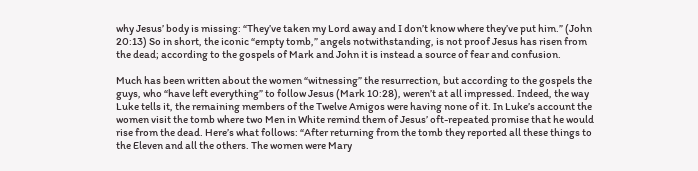why Jesus’ body is missing: “They’ve taken my Lord away and I don’t know where they’ve put him.” (John 20:13) So in short, the iconic “empty tomb,” angels notwithstanding, is not proof Jesus has risen from the dead; according to the gospels of Mark and John it is instead a source of fear and confusion.

Much has been written about the women “witnessing” the resurrection, but according to the gospels the guys, who “have left everything” to follow Jesus (Mark 10:28), weren’t at all impressed. Indeed, the way Luke tells it, the remaining members of the Twelve Amigos were having none of it. In Luke’s account the women visit the tomb where two Men in White remind them of Jesus’ oft-repeated promise that he would rise from the dead. Here’s what follows: “After returning from the tomb they reported all these things to the Eleven and all the others. The women were Mary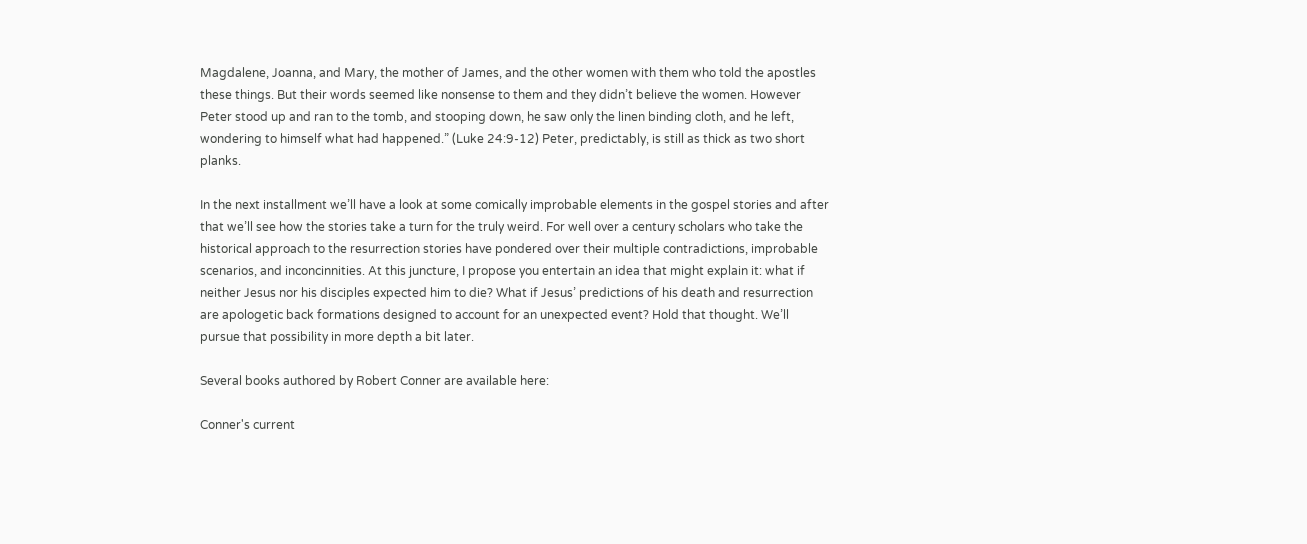Magdalene, Joanna, and Mary, the mother of James, and the other women with them who told the apostles these things. But their words seemed like nonsense to them and they didn’t believe the women. However Peter stood up and ran to the tomb, and stooping down, he saw only the linen binding cloth, and he left, wondering to himself what had happened.” (Luke 24:9-12) Peter, predictably, is still as thick as two short planks.

In the next installment we’ll have a look at some comically improbable elements in the gospel stories and after that we’ll see how the stories take a turn for the truly weird. For well over a century scholars who take the historical approach to the resurrection stories have pondered over their multiple contradictions, improbable scenarios, and inconcinnities. At this juncture, I propose you entertain an idea that might explain it: what if neither Jesus nor his disciples expected him to die? What if Jesus’ predictions of his death and resurrection are apologetic back formations designed to account for an unexpected event? Hold that thought. We’ll pursue that possibility in more depth a bit later.

Several books authored by Robert Conner are available here:

Conner's current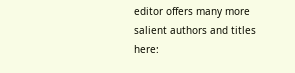editor offers many more salient authors and titles here: